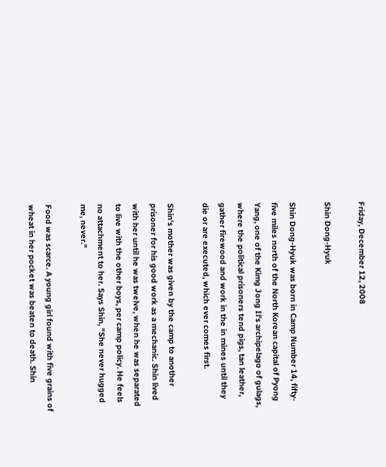Friday, December 12, 2008

Shin Dong-Hyuk

Shin Dong-Hyuk was born in Camp Number 14, fifty-five miles north of the North Korean capital of Pyong Yang, one of the Kimg Jong Il's archipelago of gulags, where the political prisoners tend pigs, tan leather, gather firewood and work in the in mines until they die or are executed, which ever comes first.

Shin's mother was given by the camp to another prisoner for his good work as a mechanic. Shin lived with her until he was twelve, when he was separated to live with the other boys, per camp policy. He feels no attachment to her. Says Shin, "She never hugged me, never."

Food was scarce. A young girl found with five grains of wheat in her pocket was beaten to death. Shin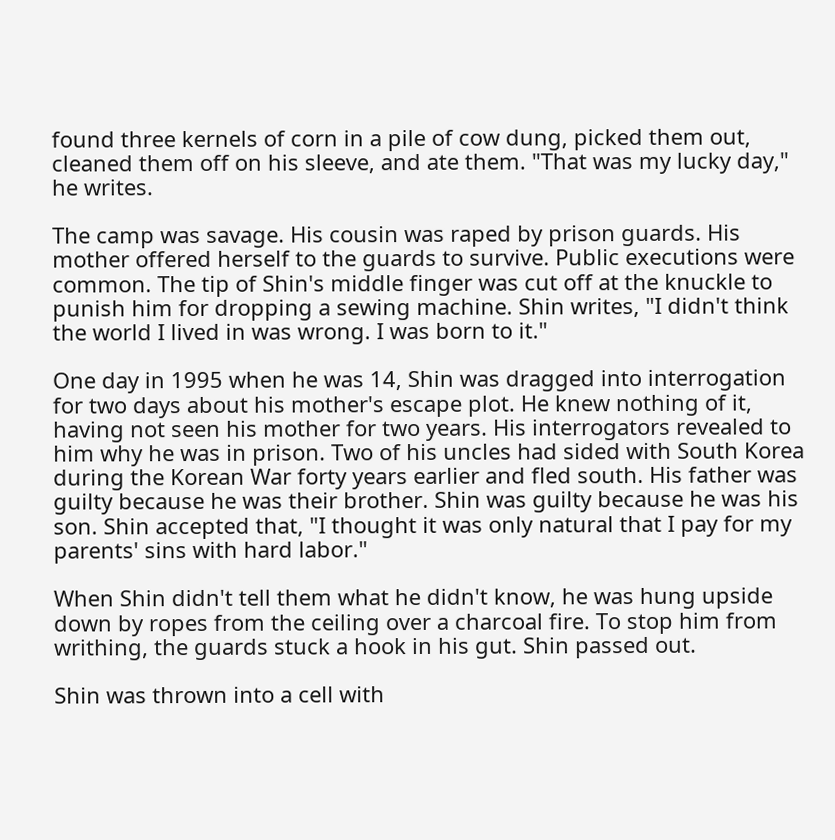found three kernels of corn in a pile of cow dung, picked them out, cleaned them off on his sleeve, and ate them. "That was my lucky day," he writes.

The camp was savage. His cousin was raped by prison guards. His mother offered herself to the guards to survive. Public executions were common. The tip of Shin's middle finger was cut off at the knuckle to punish him for dropping a sewing machine. Shin writes, "I didn't think the world I lived in was wrong. I was born to it."

One day in 1995 when he was 14, Shin was dragged into interrogation for two days about his mother's escape plot. He knew nothing of it, having not seen his mother for two years. His interrogators revealed to him why he was in prison. Two of his uncles had sided with South Korea during the Korean War forty years earlier and fled south. His father was guilty because he was their brother. Shin was guilty because he was his son. Shin accepted that, "I thought it was only natural that I pay for my parents' sins with hard labor."

When Shin didn't tell them what he didn't know, he was hung upside down by ropes from the ceiling over a charcoal fire. To stop him from writhing, the guards stuck a hook in his gut. Shin passed out.

Shin was thrown into a cell with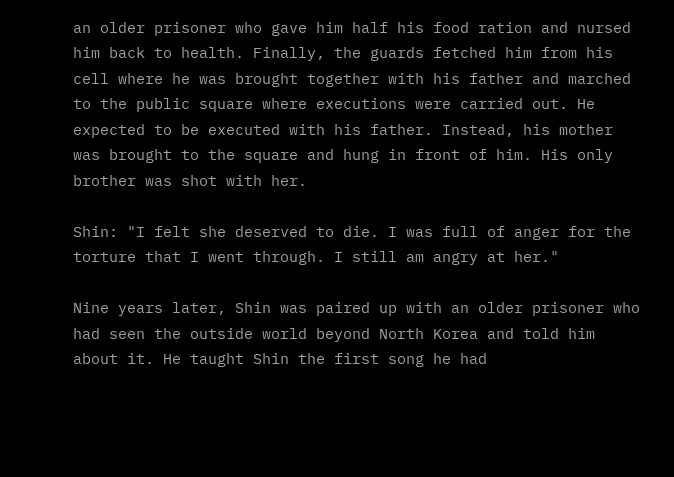an older prisoner who gave him half his food ration and nursed him back to health. Finally, the guards fetched him from his cell where he was brought together with his father and marched to the public square where executions were carried out. He expected to be executed with his father. Instead, his mother was brought to the square and hung in front of him. His only brother was shot with her.

Shin: "I felt she deserved to die. I was full of anger for the torture that I went through. I still am angry at her."

Nine years later, Shin was paired up with an older prisoner who had seen the outside world beyond North Korea and told him about it. He taught Shin the first song he had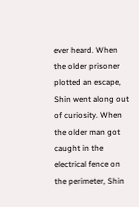ever heard. When the older prisoner plotted an escape, Shin went along out of curiosity. When the older man got caught in the electrical fence on the perimeter, Shin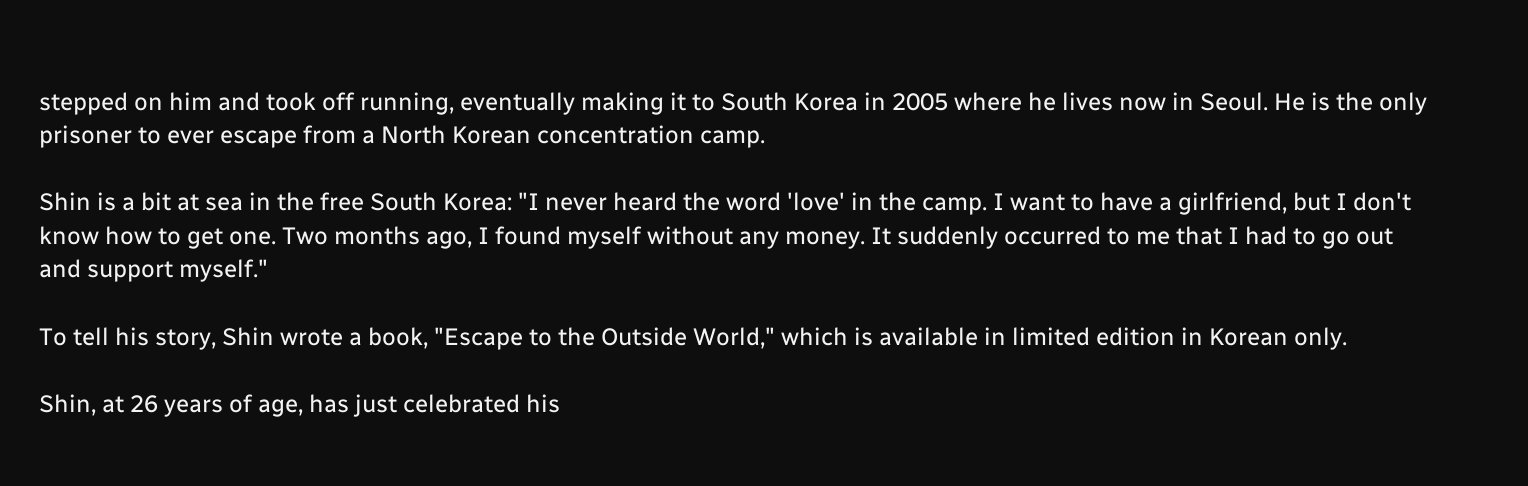stepped on him and took off running, eventually making it to South Korea in 2005 where he lives now in Seoul. He is the only prisoner to ever escape from a North Korean concentration camp.

Shin is a bit at sea in the free South Korea: "I never heard the word 'love' in the camp. I want to have a girlfriend, but I don't know how to get one. Two months ago, I found myself without any money. It suddenly occurred to me that I had to go out and support myself."

To tell his story, Shin wrote a book, "Escape to the Outside World," which is available in limited edition in Korean only.

Shin, at 26 years of age, has just celebrated his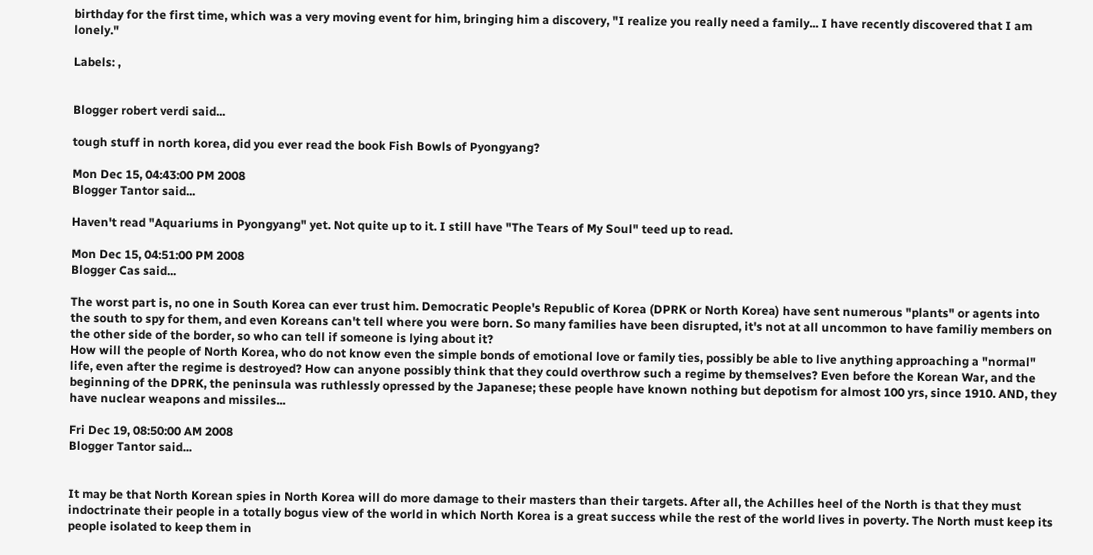birthday for the first time, which was a very moving event for him, bringing him a discovery, "I realize you really need a family... I have recently discovered that I am lonely."

Labels: ,


Blogger robert verdi said...

tough stuff in north korea, did you ever read the book Fish Bowls of Pyongyang?

Mon Dec 15, 04:43:00 PM 2008
Blogger Tantor said...

Haven't read "Aquariums in Pyongyang" yet. Not quite up to it. I still have "The Tears of My Soul" teed up to read.

Mon Dec 15, 04:51:00 PM 2008
Blogger Cas said...

The worst part is, no one in South Korea can ever trust him. Democratic People's Republic of Korea (DPRK or North Korea) have sent numerous "plants" or agents into the south to spy for them, and even Koreans can't tell where you were born. So many families have been disrupted, it's not at all uncommon to have familiy members on the other side of the border, so who can tell if someone is lying about it?
How will the people of North Korea, who do not know even the simple bonds of emotional love or family ties, possibly be able to live anything approaching a "normal" life, even after the regime is destroyed? How can anyone possibly think that they could overthrow such a regime by themselves? Even before the Korean War, and the beginning of the DPRK, the peninsula was ruthlessly opressed by the Japanese; these people have known nothing but depotism for almost 100 yrs, since 1910. AND, they have nuclear weapons and missiles...

Fri Dec 19, 08:50:00 AM 2008
Blogger Tantor said...


It may be that North Korean spies in North Korea will do more damage to their masters than their targets. After all, the Achilles heel of the North is that they must indoctrinate their people in a totally bogus view of the world in which North Korea is a great success while the rest of the world lives in poverty. The North must keep its people isolated to keep them in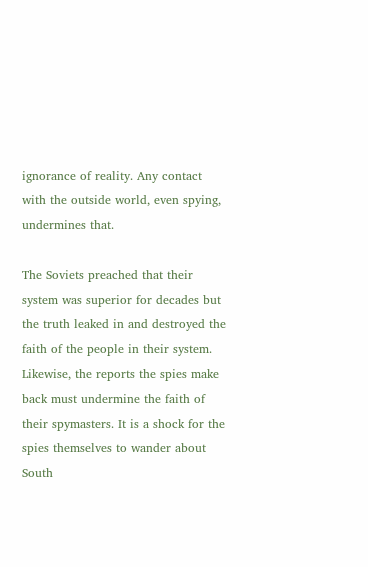ignorance of reality. Any contact with the outside world, even spying, undermines that.

The Soviets preached that their system was superior for decades but the truth leaked in and destroyed the faith of the people in their system. Likewise, the reports the spies make back must undermine the faith of their spymasters. It is a shock for the spies themselves to wander about South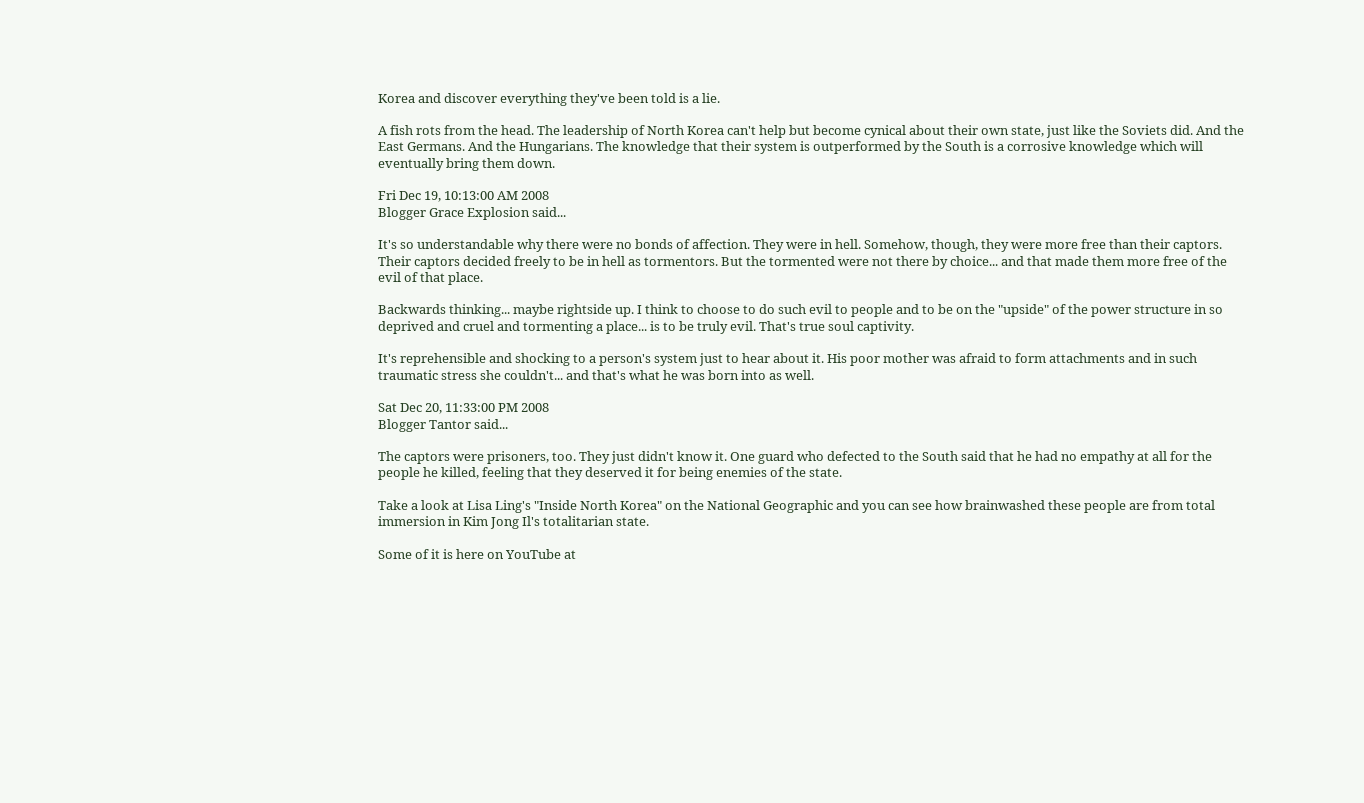Korea and discover everything they've been told is a lie.

A fish rots from the head. The leadership of North Korea can't help but become cynical about their own state, just like the Soviets did. And the East Germans. And the Hungarians. The knowledge that their system is outperformed by the South is a corrosive knowledge which will eventually bring them down.

Fri Dec 19, 10:13:00 AM 2008
Blogger Grace Explosion said...

It's so understandable why there were no bonds of affection. They were in hell. Somehow, though, they were more free than their captors. Their captors decided freely to be in hell as tormentors. But the tormented were not there by choice... and that made them more free of the evil of that place.

Backwards thinking... maybe rightside up. I think to choose to do such evil to people and to be on the "upside" of the power structure in so deprived and cruel and tormenting a place... is to be truly evil. That's true soul captivity.

It's reprehensible and shocking to a person's system just to hear about it. His poor mother was afraid to form attachments and in such traumatic stress she couldn't... and that's what he was born into as well.

Sat Dec 20, 11:33:00 PM 2008
Blogger Tantor said...

The captors were prisoners, too. They just didn't know it. One guard who defected to the South said that he had no empathy at all for the people he killed, feeling that they deserved it for being enemies of the state.

Take a look at Lisa Ling's "Inside North Korea" on the National Geographic and you can see how brainwashed these people are from total immersion in Kim Jong Il's totalitarian state.

Some of it is here on YouTube at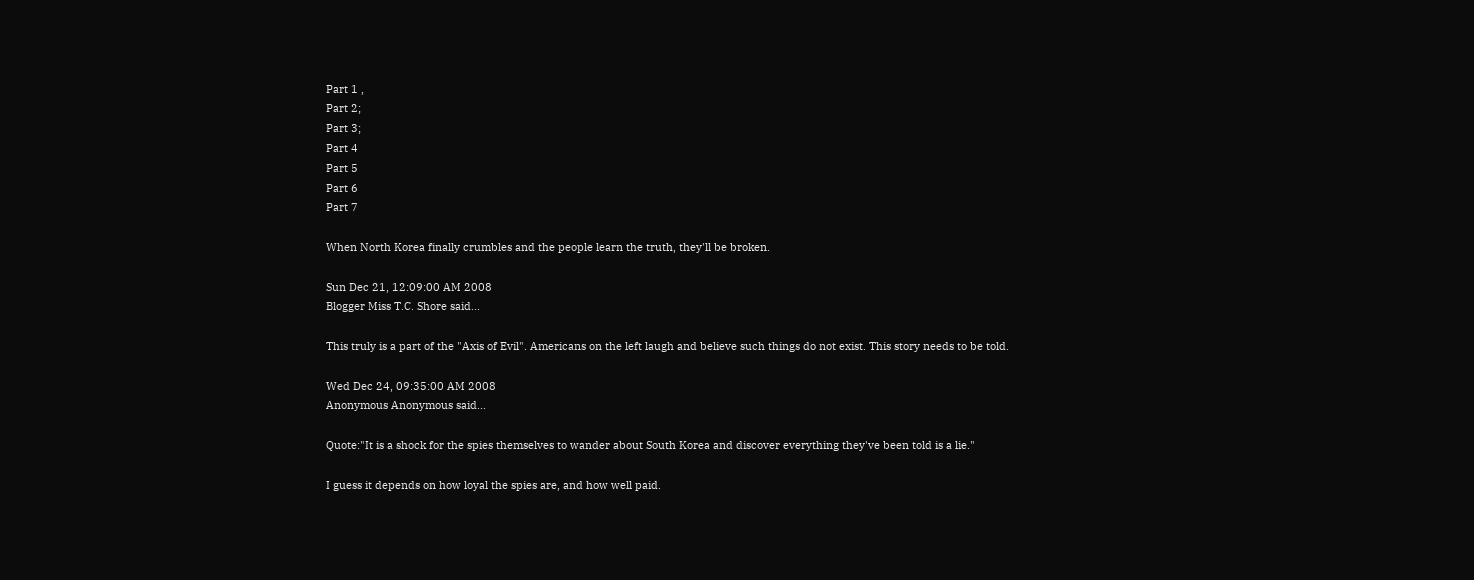Part 1 ,
Part 2;
Part 3;
Part 4
Part 5
Part 6
Part 7

When North Korea finally crumbles and the people learn the truth, they'll be broken.

Sun Dec 21, 12:09:00 AM 2008
Blogger Miss T.C. Shore said...

This truly is a part of the "Axis of Evil". Americans on the left laugh and believe such things do not exist. This story needs to be told.

Wed Dec 24, 09:35:00 AM 2008
Anonymous Anonymous said...

Quote:"It is a shock for the spies themselves to wander about South Korea and discover everything they've been told is a lie."

I guess it depends on how loyal the spies are, and how well paid.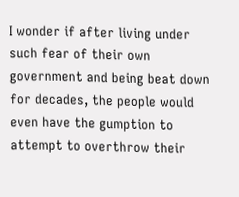I wonder if after living under such fear of their own government and being beat down for decades, the people would even have the gumption to attempt to overthrow their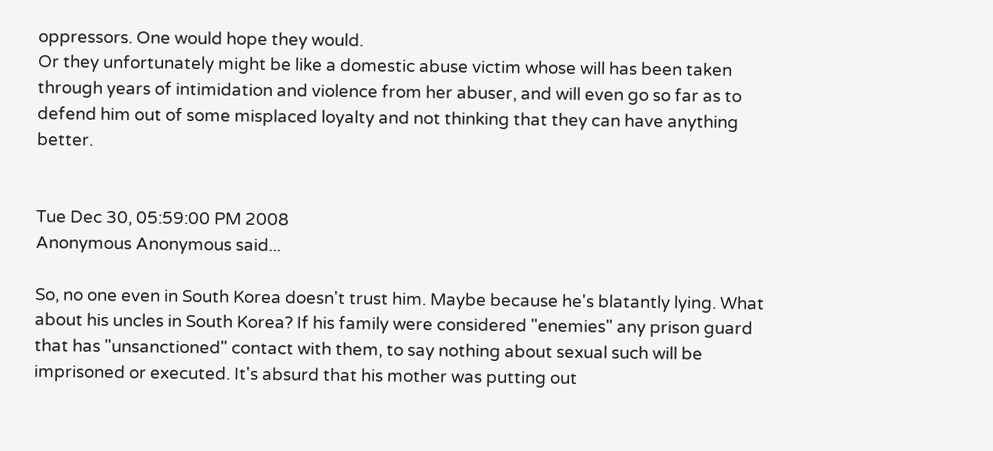oppressors. One would hope they would.
Or they unfortunately might be like a domestic abuse victim whose will has been taken through years of intimidation and violence from her abuser, and will even go so far as to defend him out of some misplaced loyalty and not thinking that they can have anything better.


Tue Dec 30, 05:59:00 PM 2008
Anonymous Anonymous said...

So, no one even in South Korea doesn't trust him. Maybe because he's blatantly lying. What about his uncles in South Korea? If his family were considered "enemies" any prison guard that has "unsanctioned" contact with them, to say nothing about sexual such will be imprisoned or executed. It's absurd that his mother was putting out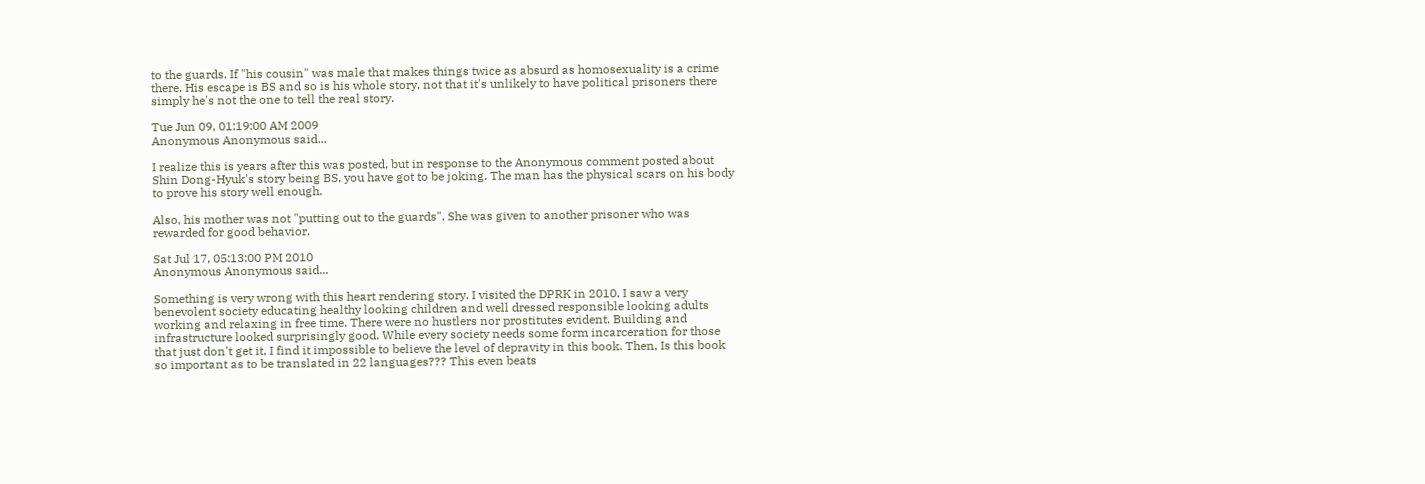to the guards. If "his cousin" was male that makes things twice as absurd as homosexuality is a crime there. His escape is BS and so is his whole story, not that it's unlikely to have political prisoners there simply he's not the one to tell the real story.

Tue Jun 09, 01:19:00 AM 2009
Anonymous Anonymous said...

I realize this is years after this was posted, but in response to the Anonymous comment posted about Shin Dong-Hyuk's story being BS, you have got to be joking. The man has the physical scars on his body to prove his story well enough.

Also, his mother was not "putting out to the guards". She was given to another prisoner who was rewarded for good behavior.

Sat Jul 17, 05:13:00 PM 2010
Anonymous Anonymous said...

Something is very wrong with this heart rendering story. I visited the DPRK in 2010. I saw a very benevolent society educating healthy looking children and well dressed responsible looking adults working and relaxing in free time. There were no hustlers nor prostitutes evident. Building and infrastructure looked surprisingly good. While every society needs some form incarceration for those that just don't get it, I find it impossible to believe the level of depravity in this book. Then, Is this book so important as to be translated in 22 languages??? This even beats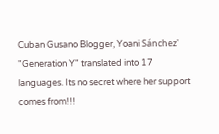Cuban Gusano Blogger, Yoani Sánchez' "Generation Y" translated into 17 languages. Its no secret where her support comes from!!!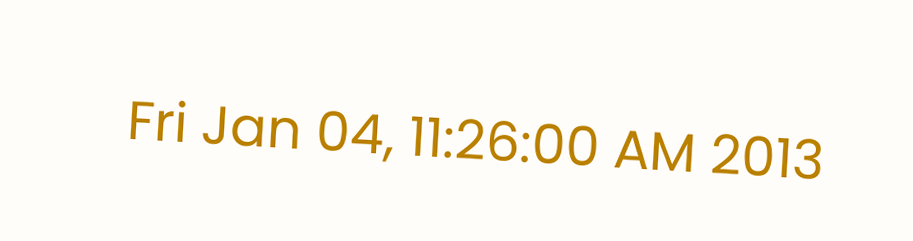Fri Jan 04, 11:26:00 AM 2013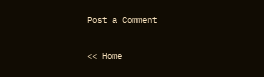Post a Comment

<< Home